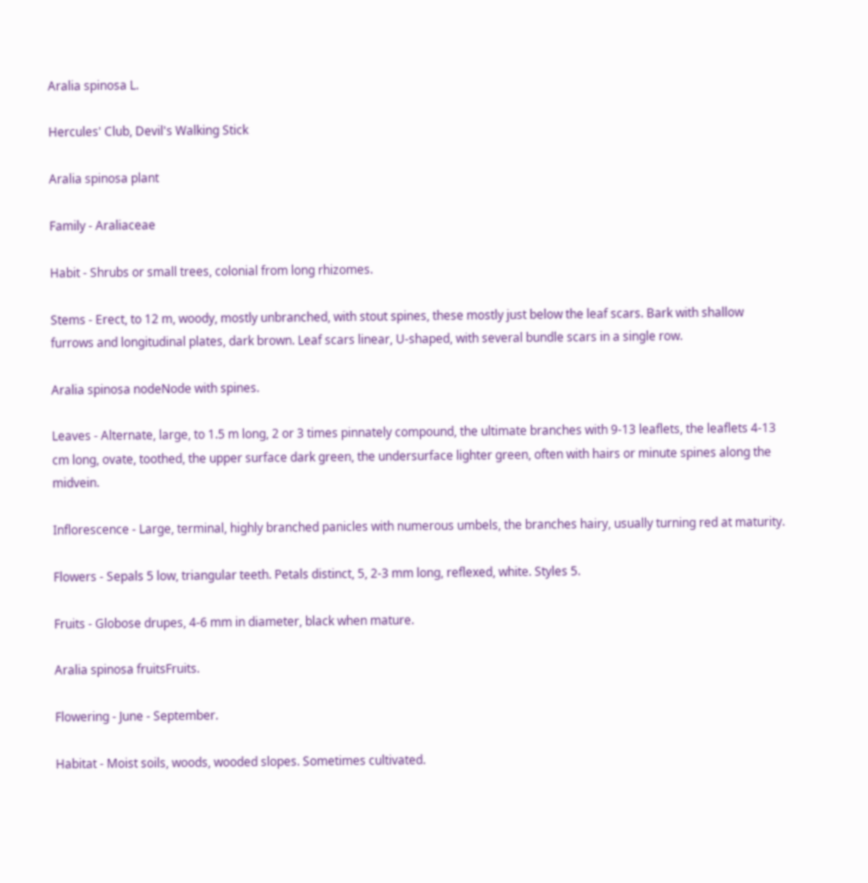Aralia spinosa L.

Hercules' Club, Devil's Walking Stick

Aralia spinosa plant

Family - Araliaceae

Habit - Shrubs or small trees, colonial from long rhizomes.

Stems - Erect, to 12 m, woody, mostly unbranched, with stout spines, these mostly just below the leaf scars. Bark with shallow furrows and longitudinal plates, dark brown. Leaf scars linear, U-shaped, with several bundle scars in a single row.

Aralia spinosa nodeNode with spines.

Leaves - Alternate, large, to 1.5 m long, 2 or 3 times pinnately compound, the ultimate branches with 9-13 leaflets, the leaflets 4-13 cm long, ovate, toothed, the upper surface dark green, the undersurface lighter green, often with hairs or minute spines along the midvein.

Inflorescence - Large, terminal, highly branched panicles with numerous umbels, the branches hairy, usually turning red at maturity.

Flowers - Sepals 5 low, triangular teeth. Petals distinct, 5, 2-3 mm long, reflexed, white. Styles 5.

Fruits - Globose drupes, 4-6 mm in diameter, black when mature.

Aralia spinosa fruitsFruits.

Flowering - June - September.

Habitat - Moist soils, woods, wooded slopes. Sometimes cultivated.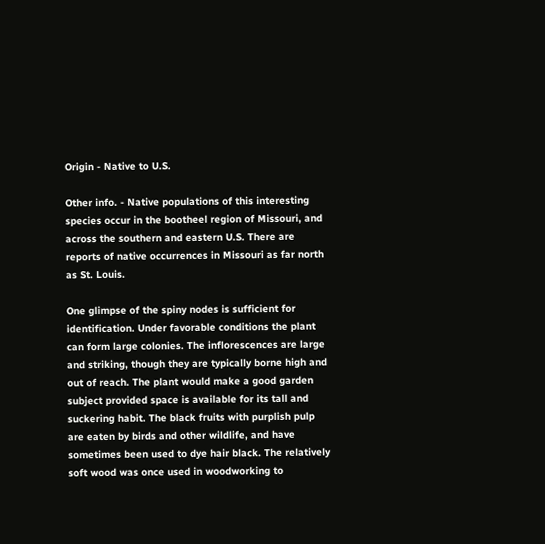Origin - Native to U.S.

Other info. - Native populations of this interesting species occur in the bootheel region of Missouri, and across the southern and eastern U.S. There are reports of native occurrences in Missouri as far north as St. Louis.

One glimpse of the spiny nodes is sufficient for identification. Under favorable conditions the plant can form large colonies. The inflorescences are large and striking, though they are typically borne high and out of reach. The plant would make a good garden subject provided space is available for its tall and suckering habit. The black fruits with purplish pulp are eaten by birds and other wildlife, and have sometimes been used to dye hair black. The relatively soft wood was once used in woodworking to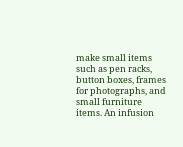make small items such as pen racks, button boxes, frames for photographs, and small furniture items. An infusion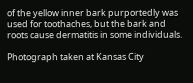of the yellow inner bark purportedly was used for toothaches, but the bark and roots cause dermatitis in some individuals.

Photograph taken at Kansas City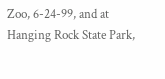Zoo, 6-24-99, and at Hanging Rock State Park,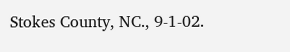Stokes County, NC., 9-1-02.